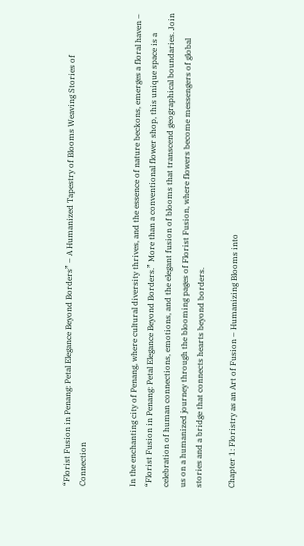“Florist Fusion in Penang: Petal Elegance Beyond Borders” – A Humanized Tapestry of Blooms Weaving Stories of Connection


In the enchanting city of Penang, where cultural diversity thrives, and the essence of nature beckons, emerges a floral haven – “Florist Fusion in Penang: Petal Elegance Beyond Borders.” More than a conventional flower shop, this unique space is a celebration of human connections, emotions, and the elegant fusion of blooms that transcend geographical boundaries. Join us on a humanized journey through the blooming pages of Florist Fusion, where flowers become messengers of global stories and a bridge that connects hearts beyond borders.

Chapter 1: Floristry as an Art of Fusion – Humanizing Blooms into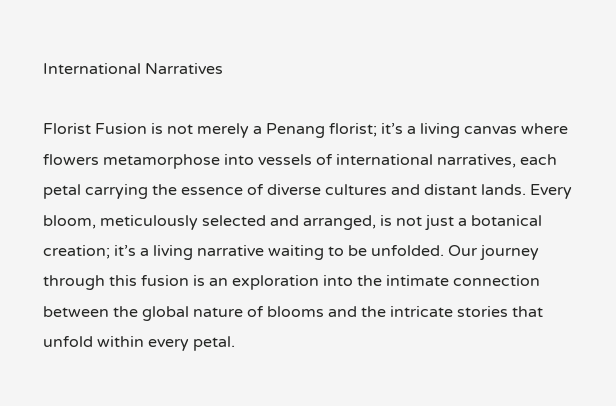International Narratives

Florist Fusion is not merely a Penang florist; it’s a living canvas where flowers metamorphose into vessels of international narratives, each petal carrying the essence of diverse cultures and distant lands. Every bloom, meticulously selected and arranged, is not just a botanical creation; it’s a living narrative waiting to be unfolded. Our journey through this fusion is an exploration into the intimate connection between the global nature of blooms and the intricate stories that unfold within every petal.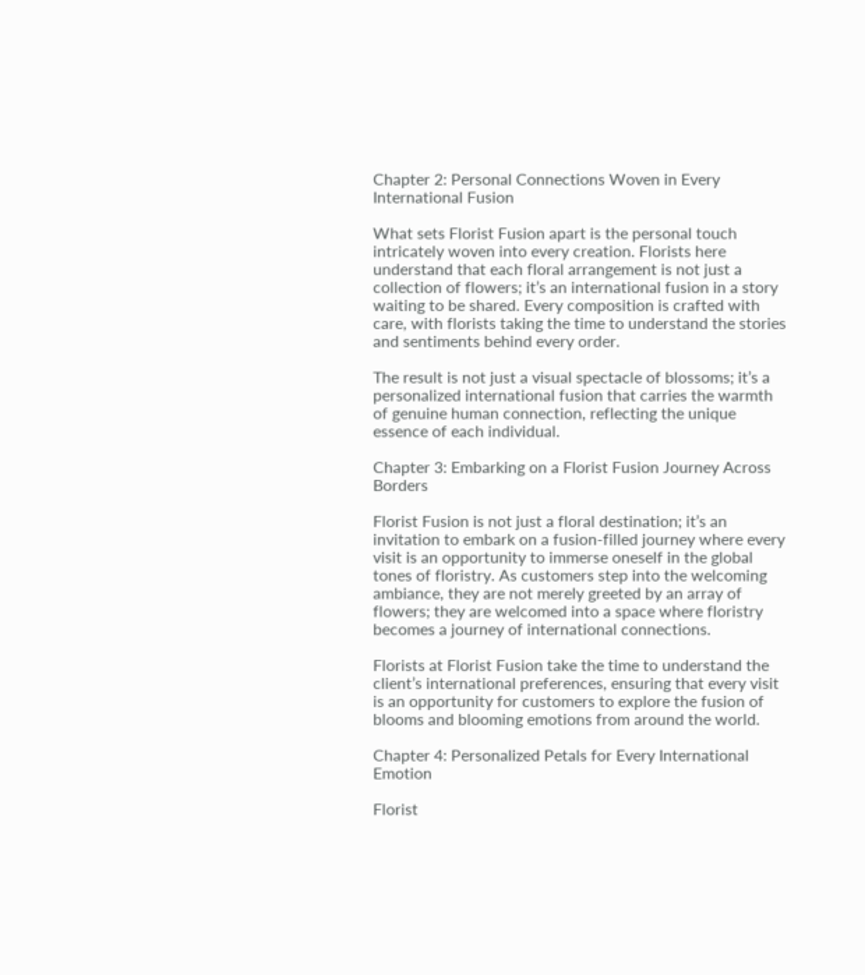Chapter 2: Personal Connections Woven in Every International Fusion

What sets Florist Fusion apart is the personal touch intricately woven into every creation. Florists here understand that each floral arrangement is not just a collection of flowers; it’s an international fusion in a story waiting to be shared. Every composition is crafted with care, with florists taking the time to understand the stories and sentiments behind every order.

The result is not just a visual spectacle of blossoms; it’s a personalized international fusion that carries the warmth of genuine human connection, reflecting the unique essence of each individual.

Chapter 3: Embarking on a Florist Fusion Journey Across Borders

Florist Fusion is not just a floral destination; it’s an invitation to embark on a fusion-filled journey where every visit is an opportunity to immerse oneself in the global tones of floristry. As customers step into the welcoming ambiance, they are not merely greeted by an array of flowers; they are welcomed into a space where floristry becomes a journey of international connections.

Florists at Florist Fusion take the time to understand the client’s international preferences, ensuring that every visit is an opportunity for customers to explore the fusion of blooms and blooming emotions from around the world.

Chapter 4: Personalized Petals for Every International Emotion

Florist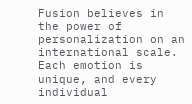Fusion believes in the power of personalization on an international scale. Each emotion is unique, and every individual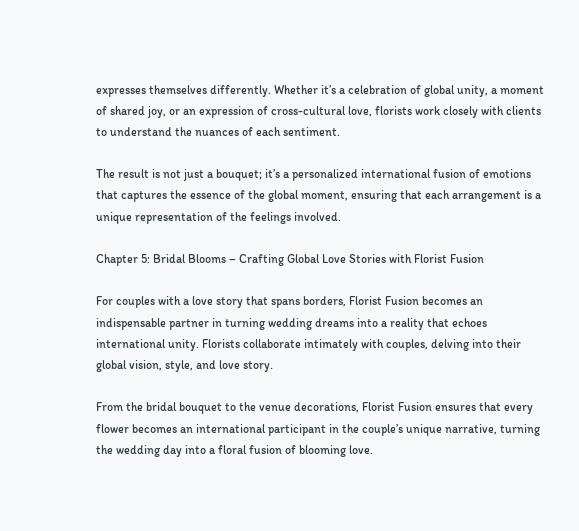expresses themselves differently. Whether it’s a celebration of global unity, a moment of shared joy, or an expression of cross-cultural love, florists work closely with clients to understand the nuances of each sentiment.

The result is not just a bouquet; it’s a personalized international fusion of emotions that captures the essence of the global moment, ensuring that each arrangement is a unique representation of the feelings involved.

Chapter 5: Bridal Blooms – Crafting Global Love Stories with Florist Fusion

For couples with a love story that spans borders, Florist Fusion becomes an indispensable partner in turning wedding dreams into a reality that echoes international unity. Florists collaborate intimately with couples, delving into their global vision, style, and love story.

From the bridal bouquet to the venue decorations, Florist Fusion ensures that every flower becomes an international participant in the couple’s unique narrative, turning the wedding day into a floral fusion of blooming love.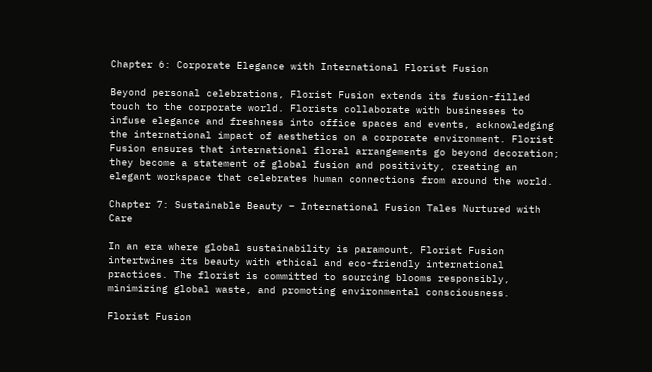Chapter 6: Corporate Elegance with International Florist Fusion

Beyond personal celebrations, Florist Fusion extends its fusion-filled touch to the corporate world. Florists collaborate with businesses to infuse elegance and freshness into office spaces and events, acknowledging the international impact of aesthetics on a corporate environment. Florist Fusion ensures that international floral arrangements go beyond decoration; they become a statement of global fusion and positivity, creating an elegant workspace that celebrates human connections from around the world.

Chapter 7: Sustainable Beauty – International Fusion Tales Nurtured with Care

In an era where global sustainability is paramount, Florist Fusion intertwines its beauty with ethical and eco-friendly international practices. The florist is committed to sourcing blooms responsibly, minimizing global waste, and promoting environmental consciousness.

Florist Fusion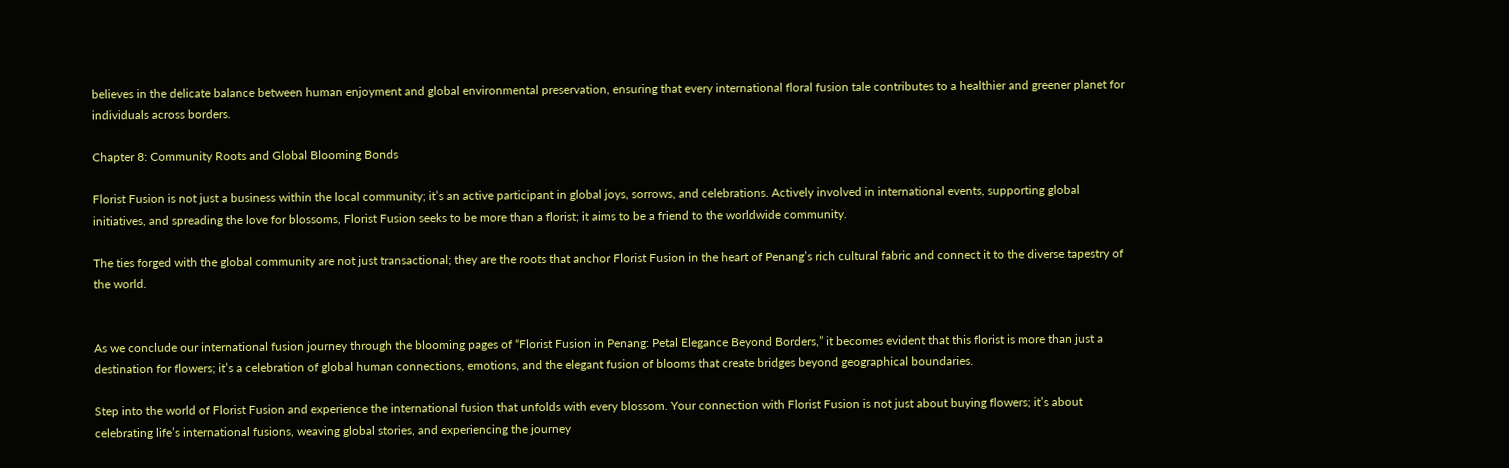believes in the delicate balance between human enjoyment and global environmental preservation, ensuring that every international floral fusion tale contributes to a healthier and greener planet for individuals across borders.

Chapter 8: Community Roots and Global Blooming Bonds

Florist Fusion is not just a business within the local community; it’s an active participant in global joys, sorrows, and celebrations. Actively involved in international events, supporting global initiatives, and spreading the love for blossoms, Florist Fusion seeks to be more than a florist; it aims to be a friend to the worldwide community.

The ties forged with the global community are not just transactional; they are the roots that anchor Florist Fusion in the heart of Penang’s rich cultural fabric and connect it to the diverse tapestry of the world.


As we conclude our international fusion journey through the blooming pages of “Florist Fusion in Penang: Petal Elegance Beyond Borders,” it becomes evident that this florist is more than just a destination for flowers; it’s a celebration of global human connections, emotions, and the elegant fusion of blooms that create bridges beyond geographical boundaries.

Step into the world of Florist Fusion and experience the international fusion that unfolds with every blossom. Your connection with Florist Fusion is not just about buying flowers; it’s about celebrating life’s international fusions, weaving global stories, and experiencing the journey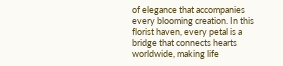of elegance that accompanies every blooming creation. In this florist haven, every petal is a bridge that connects hearts worldwide, making life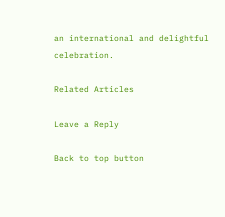an international and delightful celebration.

Related Articles

Leave a Reply

Back to top button